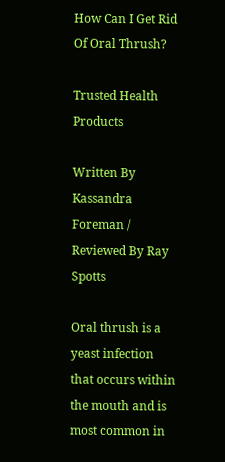How Can I Get Rid Of Oral Thrush?

Trusted Health Products

Written By Kassandra Foreman / Reviewed By Ray Spotts

Oral thrush is a yeast infection that occurs within the mouth and is most common in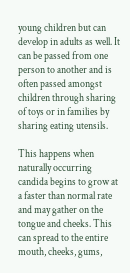young children but can develop in adults as well. It can be passed from one person to another and is often passed amongst children through sharing of toys or in families by sharing eating utensils.

This happens when naturally occurring candida begins to grow at a faster than normal rate and may gather on the tongue and cheeks. This can spread to the entire mouth, cheeks, gums,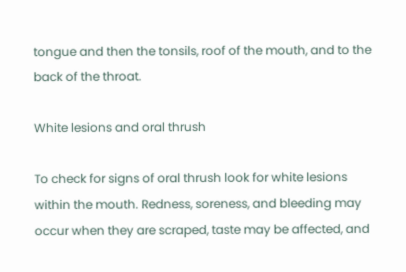tongue and then the tonsils, roof of the mouth, and to the back of the throat.

White lesions and oral thrush

To check for signs of oral thrush look for white lesions within the mouth. Redness, soreness, and bleeding may occur when they are scraped, taste may be affected, and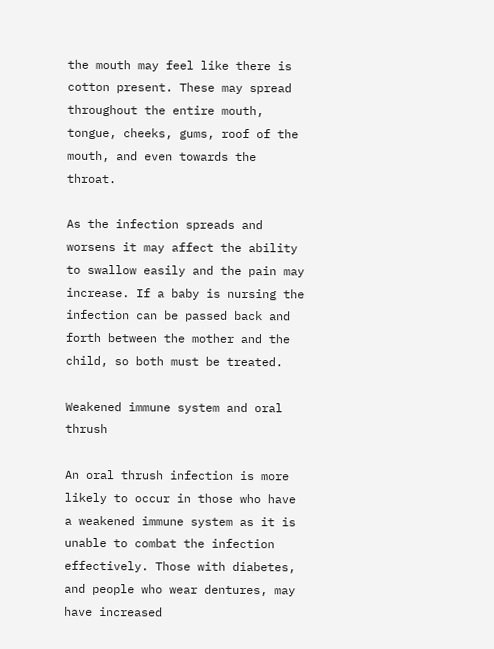the mouth may feel like there is cotton present. These may spread throughout the entire mouth, tongue, cheeks, gums, roof of the mouth, and even towards the throat.

As the infection spreads and worsens it may affect the ability to swallow easily and the pain may increase. If a baby is nursing the infection can be passed back and forth between the mother and the child, so both must be treated.

Weakened immune system and oral thrush

An oral thrush infection is more likely to occur in those who have a weakened immune system as it is unable to combat the infection effectively. Those with diabetes, and people who wear dentures, may have increased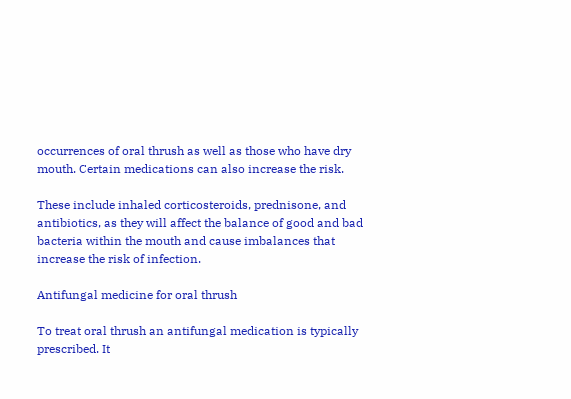occurrences of oral thrush as well as those who have dry mouth. Certain medications can also increase the risk.

These include inhaled corticosteroids, prednisone, and antibiotics, as they will affect the balance of good and bad bacteria within the mouth and cause imbalances that increase the risk of infection.

Antifungal medicine for oral thrush

To treat oral thrush an antifungal medication is typically prescribed. It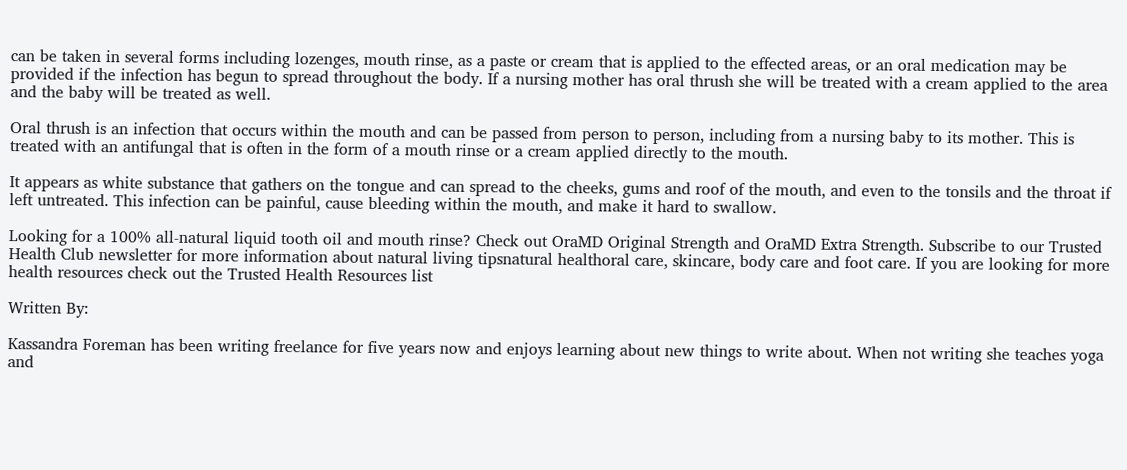can be taken in several forms including lozenges, mouth rinse, as a paste or cream that is applied to the effected areas, or an oral medication may be provided if the infection has begun to spread throughout the body. If a nursing mother has oral thrush she will be treated with a cream applied to the area and the baby will be treated as well.

Oral thrush is an infection that occurs within the mouth and can be passed from person to person, including from a nursing baby to its mother. This is treated with an antifungal that is often in the form of a mouth rinse or a cream applied directly to the mouth.

It appears as white substance that gathers on the tongue and can spread to the cheeks, gums and roof of the mouth, and even to the tonsils and the throat if left untreated. This infection can be painful, cause bleeding within the mouth, and make it hard to swallow.

Looking for a 100% all-natural liquid tooth oil and mouth rinse? Check out OraMD Original Strength and OraMD Extra Strength. Subscribe to our Trusted Health Club newsletter for more information about natural living tipsnatural healthoral care, skincare, body care and foot care. If you are looking for more health resources check out the Trusted Health Resources list

Written By:

Kassandra Foreman has been writing freelance for five years now and enjoys learning about new things to write about. When not writing she teaches yoga and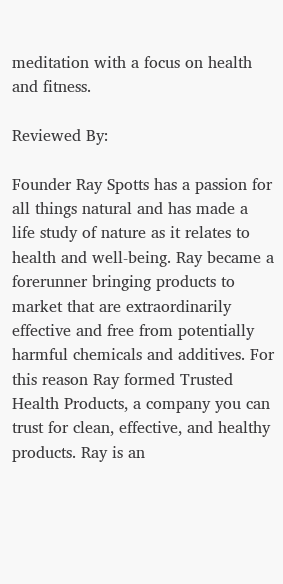meditation with a focus on health and fitness.

Reviewed By:

Founder Ray Spotts has a passion for all things natural and has made a life study of nature as it relates to health and well-being. Ray became a forerunner bringing products to market that are extraordinarily effective and free from potentially harmful chemicals and additives. For this reason Ray formed Trusted Health Products, a company you can trust for clean, effective, and healthy products. Ray is an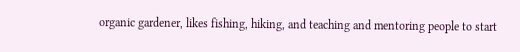organic gardener, likes fishing, hiking, and teaching and mentoring people to start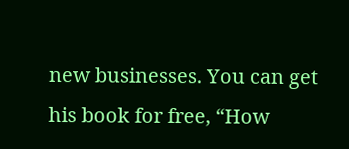new businesses. You can get his book for free, “How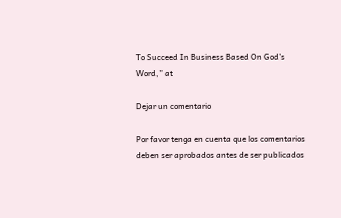To Succeed In Business Based On God’s Word,” at

Dejar un comentario

Por favor tenga en cuenta que los comentarios deben ser aprobados antes de ser publicados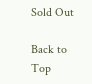Sold Out

Back to Top